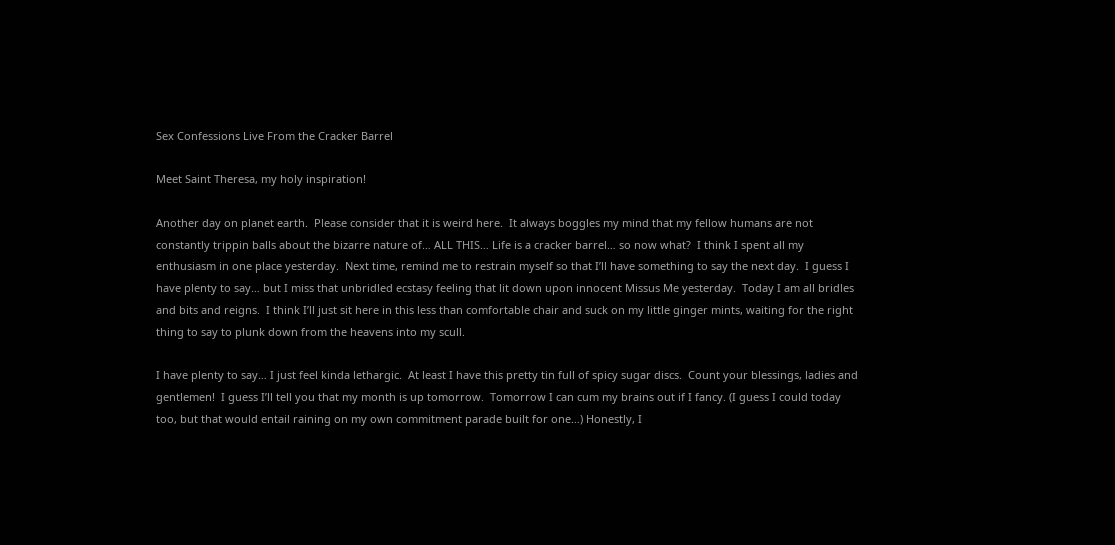Sex Confessions Live From the Cracker Barrel

Meet Saint Theresa, my holy inspiration!

Another day on planet earth.  Please consider that it is weird here.  It always boggles my mind that my fellow humans are not constantly trippin balls about the bizarre nature of… ALL THIS… Life is a cracker barrel… so now what?  I think I spent all my enthusiasm in one place yesterday.  Next time, remind me to restrain myself so that I’ll have something to say the next day.  I guess I have plenty to say… but I miss that unbridled ecstasy feeling that lit down upon innocent Missus Me yesterday.  Today I am all bridles and bits and reigns.  I think I’ll just sit here in this less than comfortable chair and suck on my little ginger mints, waiting for the right thing to say to plunk down from the heavens into my scull.

I have plenty to say… I just feel kinda lethargic.  At least I have this pretty tin full of spicy sugar discs.  Count your blessings, ladies and gentlemen!  I guess I’ll tell you that my month is up tomorrow.  Tomorrow I can cum my brains out if I fancy. (I guess I could today too, but that would entail raining on my own commitment parade built for one…) Honestly, I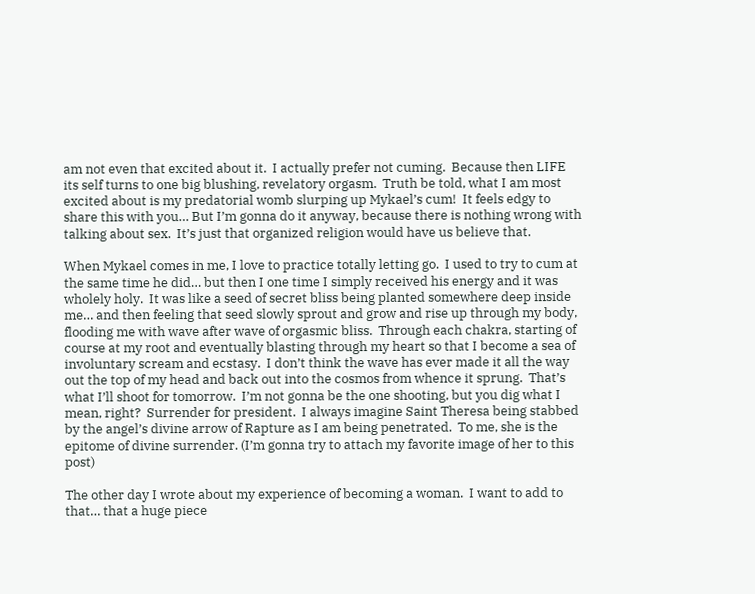am not even that excited about it.  I actually prefer not cuming.  Because then LIFE its self turns to one big blushing, revelatory orgasm.  Truth be told, what I am most excited about is my predatorial womb slurping up Mykael’s cum!  It feels edgy to share this with you… But I’m gonna do it anyway, because there is nothing wrong with talking about sex.  It’s just that organized religion would have us believe that.

When Mykael comes in me, I love to practice totally letting go.  I used to try to cum at the same time he did… but then I one time I simply received his energy and it was wholely holy.  It was like a seed of secret bliss being planted somewhere deep inside me… and then feeling that seed slowly sprout and grow and rise up through my body, flooding me with wave after wave of orgasmic bliss.  Through each chakra, starting of course at my root and eventually blasting through my heart so that I become a sea of involuntary scream and ecstasy.  I don’t think the wave has ever made it all the way out the top of my head and back out into the cosmos from whence it sprung.  That’s what I’ll shoot for tomorrow.  I’m not gonna be the one shooting, but you dig what I mean, right?  Surrender for president.  I always imagine Saint Theresa being stabbed by the angel’s divine arrow of Rapture as I am being penetrated.  To me, she is the epitome of divine surrender. (I’m gonna try to attach my favorite image of her to this post)

The other day I wrote about my experience of becoming a woman.  I want to add to that… that a huge piece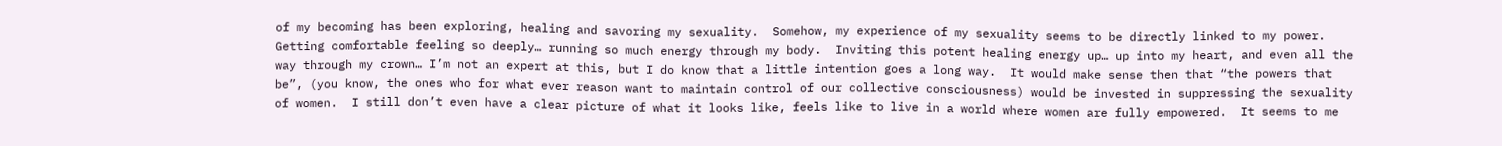of my becoming has been exploring, healing and savoring my sexuality.  Somehow, my experience of my sexuality seems to be directly linked to my power.  Getting comfortable feeling so deeply… running so much energy through my body.  Inviting this potent healing energy up… up into my heart, and even all the way through my crown… I’m not an expert at this, but I do know that a little intention goes a long way.  It would make sense then that “the powers that be”, (you know, the ones who for what ever reason want to maintain control of our collective consciousness) would be invested in suppressing the sexuality of women.  I still don’t even have a clear picture of what it looks like, feels like to live in a world where women are fully empowered.  It seems to me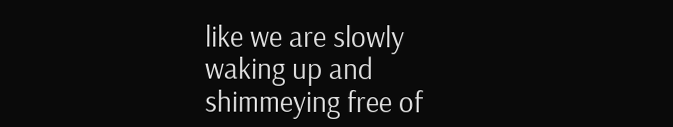like we are slowly waking up and shimmeying free of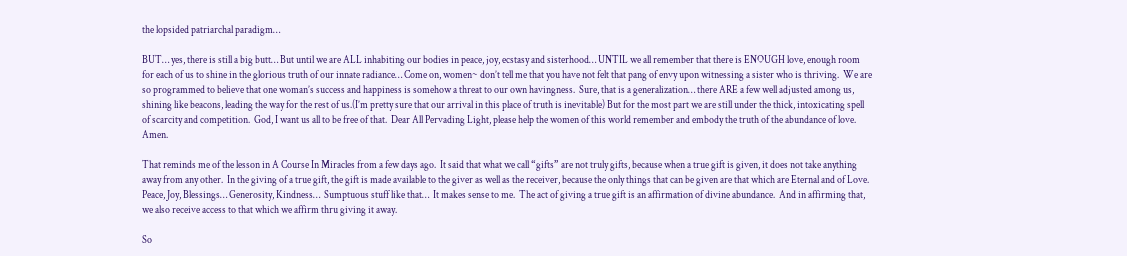the lopsided patriarchal paradigm…

BUT… yes, there is still a big butt… But until we are ALL inhabiting our bodies in peace, joy, ecstasy and sisterhood… UNTIL we all remember that there is ENOUGH love, enough room for each of us to shine in the glorious truth of our innate radiance… Come on, women~ don’t tell me that you have not felt that pang of envy upon witnessing a sister who is thriving.  We are so programmed to believe that one woman’s success and happiness is somehow a threat to our own havingness.  Sure, that is a generalization… there ARE a few well adjusted among us, shining like beacons, leading the way for the rest of us.(I’m pretty sure that our arrival in this place of truth is inevitable) But for the most part we are still under the thick, intoxicating spell of scarcity and competition.  God, I want us all to be free of that.  Dear All Pervading Light, please help the women of this world remember and embody the truth of the abundance of love.  Amen.

That reminds me of the lesson in A Course In Miracles from a few days ago.  It said that what we call “gifts” are not truly gifts, because when a true gift is given, it does not take anything away from any other.  In the giving of a true gift, the gift is made available to the giver as well as the receiver, because the only things that can be given are that which are Eternal and of Love.  Peace, Joy, Blessings… Generosity, Kindness…  Sumptuous stuff like that…  It makes sense to me.  The act of giving a true gift is an affirmation of divine abundance.  And in affirming that, we also receive access to that which we affirm thru giving it away.

So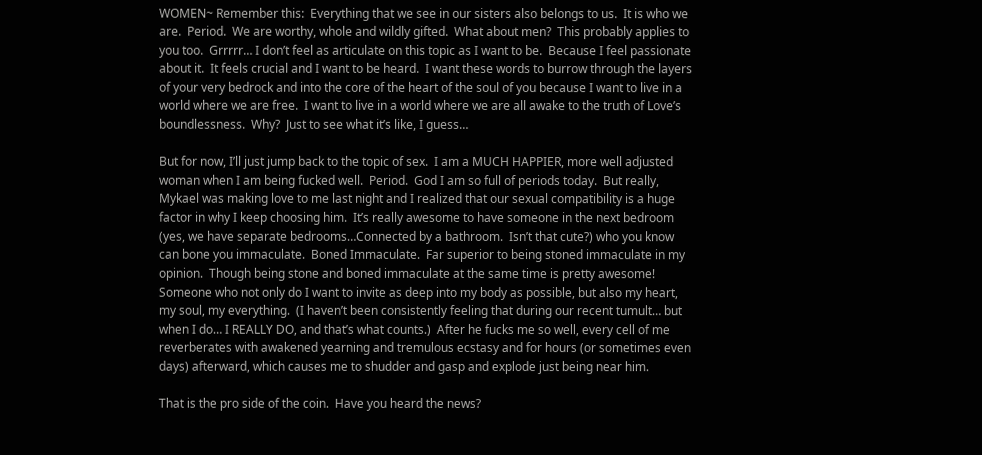WOMEN~ Remember this:  Everything that we see in our sisters also belongs to us.  It is who we are.  Period.  We are worthy, whole and wildly gifted.  What about men?  This probably applies to you too.  Grrrrr… I don’t feel as articulate on this topic as I want to be.  Because I feel passionate about it.  It feels crucial and I want to be heard.  I want these words to burrow through the layers of your very bedrock and into the core of the heart of the soul of you because I want to live in a world where we are free.  I want to live in a world where we are all awake to the truth of Love’s boundlessness.  Why?  Just to see what it’s like, I guess…

But for now, I’ll just jump back to the topic of sex.  I am a MUCH HAPPIER, more well adjusted woman when I am being fucked well.  Period.  God I am so full of periods today.  But really, Mykael was making love to me last night and I realized that our sexual compatibility is a huge factor in why I keep choosing him.  It’s really awesome to have someone in the next bedroom (yes, we have separate bedrooms…Connected by a bathroom.  Isn’t that cute?) who you know can bone you immaculate.  Boned Immaculate.  Far superior to being stoned immaculate in my opinion.  Though being stone and boned immaculate at the same time is pretty awesome!  Someone who not only do I want to invite as deep into my body as possible, but also my heart, my soul, my everything.  (I haven’t been consistently feeling that during our recent tumult… but when I do… I REALLY DO, and that’s what counts.)  After he fucks me so well, every cell of me reverberates with awakened yearning and tremulous ecstasy and for hours (or sometimes even days) afterward, which causes me to shudder and gasp and explode just being near him.

That is the pro side of the coin.  Have you heard the news?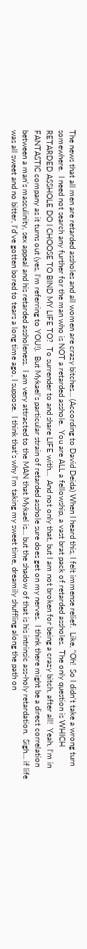The news that all men are retarded assholes and all women are crazy bitches… (According to David Deida) When I heard this, I felt immense relief.  Like, “Oh!  So I didn’t take a wrong turn somewhere.  I need not search any further for the man who is NOT a retarded asshole.  You are ALL a fellowship, a vast brat pack of retarded assholes.  The only question is WHICH RETARDED ASSHOLE DO I CHOOSE TO BIND MY LIFE TO?  To surrender to and share LIFE with…  And not only that, but I am not broken for being a crazy bitch, after all!  Yeah, I’m in FANTASTIC company as it turns out (yes, I’m referring to YOU!).  But Mykael’s particular strain of retarded asshole sure does get on my nerves.  I think there might be a direct correlation between a man’s masculinity, sex appeal and his retarded assholeness.  I am very attracted to the MAN that Mykael is… but the shadow of that is his intrinsic ass-holy retardation.  Sigh… if life was all sweet and no bitter, I’d’ve gotten bored to tears a long time ago, I suppose.  I think that’s why I’m taking my sweet time, dreamily shuffling along the path on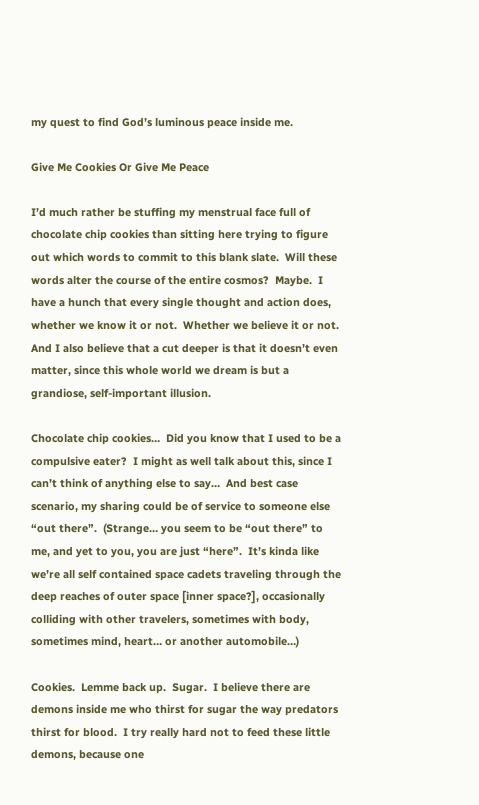my quest to find God’s luminous peace inside me.

Give Me Cookies Or Give Me Peace

I’d much rather be stuffing my menstrual face full of chocolate chip cookies than sitting here trying to figure out which words to commit to this blank slate.  Will these words alter the course of the entire cosmos?  Maybe.  I have a hunch that every single thought and action does, whether we know it or not.  Whether we believe it or not.  And I also believe that a cut deeper is that it doesn’t even matter, since this whole world we dream is but a grandiose, self-important illusion.

Chocolate chip cookies…  Did you know that I used to be a compulsive eater?  I might as well talk about this, since I can’t think of anything else to say…  And best case scenario, my sharing could be of service to someone else “out there”.  (Strange… you seem to be “out there” to me, and yet to you, you are just “here”.  It’s kinda like we’re all self contained space cadets traveling through the deep reaches of outer space [inner space?], occasionally colliding with other travelers, sometimes with body, sometimes mind, heart… or another automobile…)

Cookies.  Lemme back up.  Sugar.  I believe there are demons inside me who thirst for sugar the way predators thirst for blood.  I try really hard not to feed these little demons, because one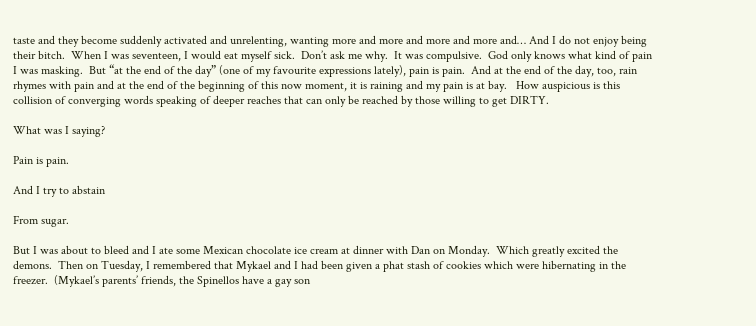taste and they become suddenly activated and unrelenting, wanting more and more and more and more and… And I do not enjoy being their bitch.  When I was seventeen, I would eat myself sick.  Don’t ask me why.  It was compulsive.  God only knows what kind of pain I was masking.  But “at the end of the day” (one of my favourite expressions lately), pain is pain.  And at the end of the day, too, rain rhymes with pain and at the end of the beginning of this now moment, it is raining and my pain is at bay.   How auspicious is this collision of converging words speaking of deeper reaches that can only be reached by those willing to get DIRTY.

What was I saying?

Pain is pain.

And I try to abstain

From sugar.

But I was about to bleed and I ate some Mexican chocolate ice cream at dinner with Dan on Monday.  Which greatly excited the demons.  Then on Tuesday, I remembered that Mykael and I had been given a phat stash of cookies which were hibernating in the freezer.  (Mykael’s parents’ friends, the Spinellos have a gay son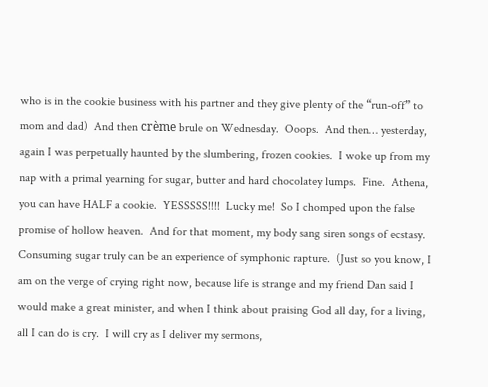who is in the cookie business with his partner and they give plenty of the “run-off” to mom and dad)  And then crème brule on Wednesday.  Ooops.  And then… yesterday, again I was perpetually haunted by the slumbering, frozen cookies.  I woke up from my nap with a primal yearning for sugar, butter and hard chocolatey lumps.  Fine.  Athena, you can have HALF a cookie.  YESSSSS!!!!  Lucky me!  So I chomped upon the false promise of hollow heaven.  And for that moment, my body sang siren songs of ecstasy.  Consuming sugar truly can be an experience of symphonic rapture.  (Just so you know, I am on the verge of crying right now, because life is strange and my friend Dan said I would make a great minister, and when I think about praising God all day, for a living, all I can do is cry.  I will cry as I deliver my sermons,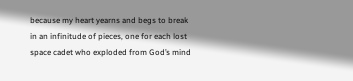because my heart yearns and begs to break in an infinitude of pieces, one for each lost space cadet who exploded from God’s mind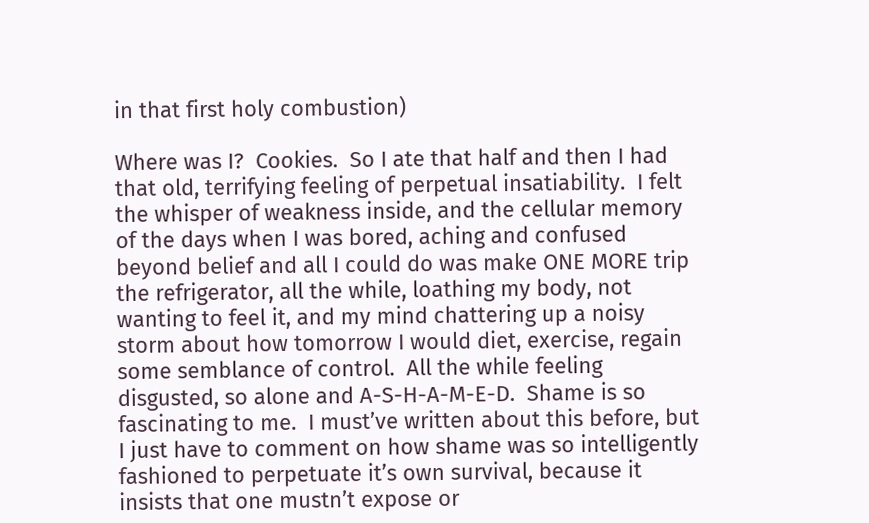in that first holy combustion)

Where was I?  Cookies.  So I ate that half and then I had that old, terrifying feeling of perpetual insatiability.  I felt the whisper of weakness inside, and the cellular memory of the days when I was bored, aching and confused beyond belief and all I could do was make ONE MORE trip the refrigerator, all the while, loathing my body, not wanting to feel it, and my mind chattering up a noisy storm about how tomorrow I would diet, exercise, regain some semblance of control.  All the while feeling disgusted, so alone and A-S-H-A-M-E-D.  Shame is so fascinating to me.  I must’ve written about this before, but I just have to comment on how shame was so intelligently fashioned to perpetuate it’s own survival, because it insists that one mustn’t expose or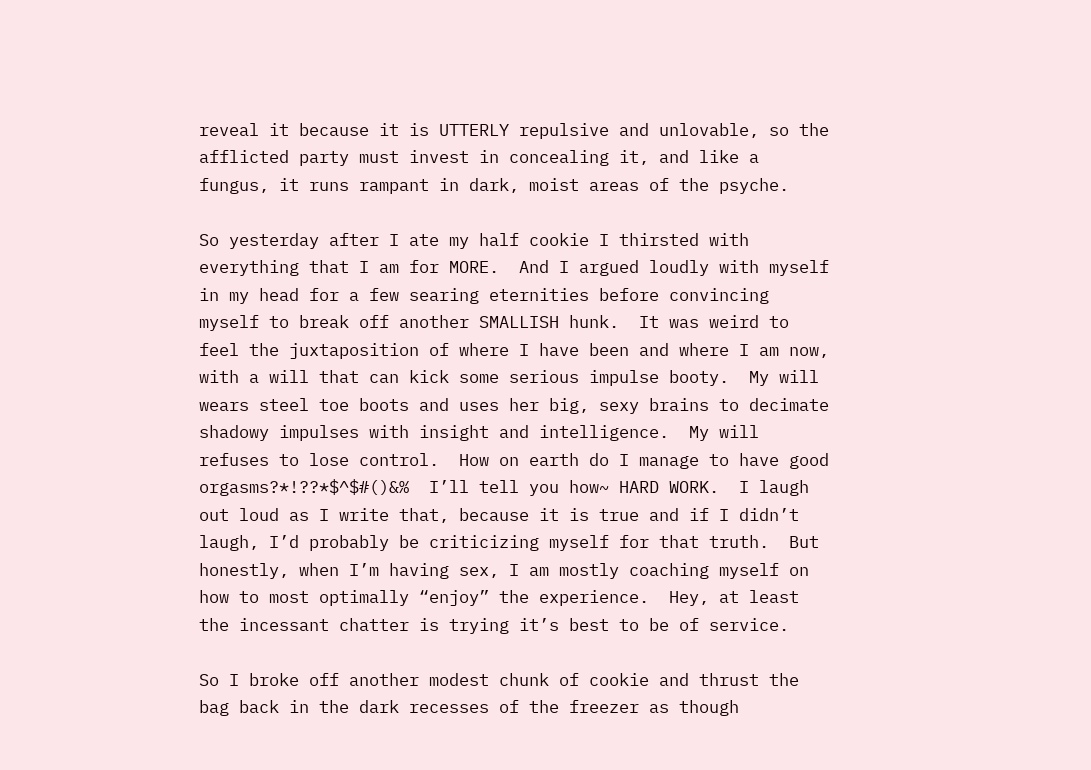reveal it because it is UTTERLY repulsive and unlovable, so the afflicted party must invest in concealing it, and like a fungus, it runs rampant in dark, moist areas of the psyche.

So yesterday after I ate my half cookie I thirsted with everything that I am for MORE.  And I argued loudly with myself in my head for a few searing eternities before convincing myself to break off another SMALLISH hunk.  It was weird to feel the juxtaposition of where I have been and where I am now, with a will that can kick some serious impulse booty.  My will wears steel toe boots and uses her big, sexy brains to decimate shadowy impulses with insight and intelligence.  My will refuses to lose control.  How on earth do I manage to have good orgasms?*!??*$^$#()&%  I’ll tell you how~ HARD WORK.  I laugh out loud as I write that, because it is true and if I didn’t laugh, I’d probably be criticizing myself for that truth.  But honestly, when I’m having sex, I am mostly coaching myself on how to most optimally “enjoy” the experience.  Hey, at least the incessant chatter is trying it’s best to be of service.

So I broke off another modest chunk of cookie and thrust the bag back in the dark recesses of the freezer as though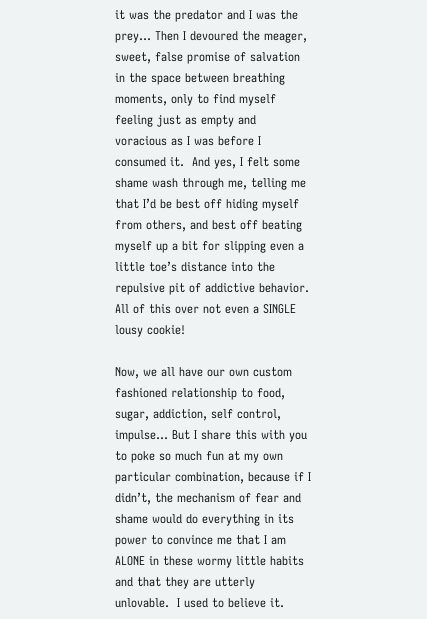it was the predator and I was the prey… Then I devoured the meager, sweet, false promise of salvation in the space between breathing moments, only to find myself feeling just as empty and voracious as I was before I consumed it.  And yes, I felt some shame wash through me, telling me that I’d be best off hiding myself from others, and best off beating myself up a bit for slipping even a little toe’s distance into the repulsive pit of addictive behavior.  All of this over not even a SINGLE lousy cookie!

Now, we all have our own custom fashioned relationship to food, sugar, addiction, self control, impulse… But I share this with you to poke so much fun at my own particular combination, because if I didn’t, the mechanism of fear and shame would do everything in its power to convince me that I am ALONE in these wormy little habits and that they are utterly unlovable.  I used to believe it.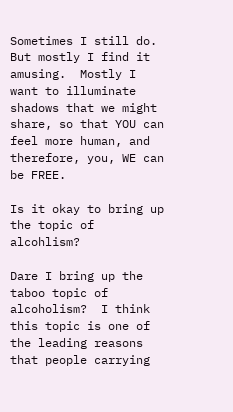Sometimes I still do.  But mostly I find it amusing.  Mostly I want to illuminate shadows that we might share, so that YOU can feel more human, and therefore, you, WE can be FREE.

Is it okay to bring up the topic of alcohlism?

Dare I bring up the taboo topic of alcoholism?  I think this topic is one of the leading reasons that people carrying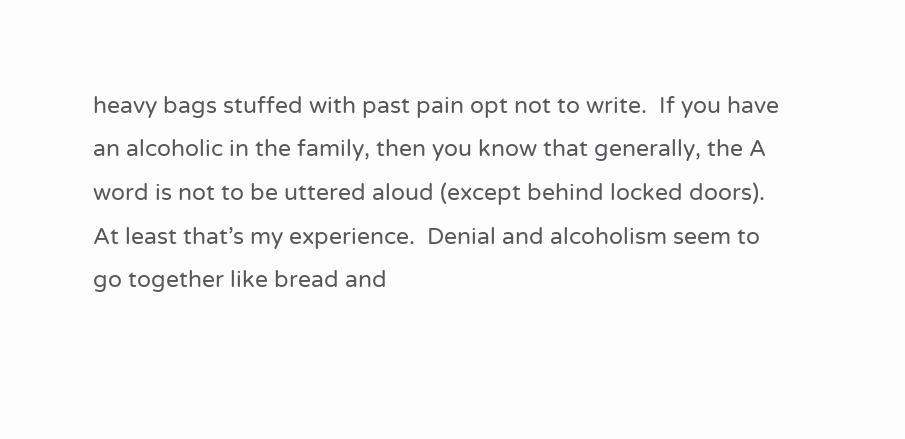heavy bags stuffed with past pain opt not to write.  If you have an alcoholic in the family, then you know that generally, the A word is not to be uttered aloud (except behind locked doors).  At least that’s my experience.  Denial and alcoholism seem to go together like bread and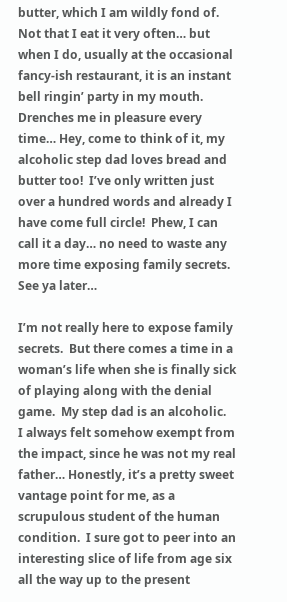butter, which I am wildly fond of.  Not that I eat it very often… but when I do, usually at the occasional fancy-ish restaurant, it is an instant bell ringin’ party in my mouth. Drenches me in pleasure every time… Hey, come to think of it, my alcoholic step dad loves bread and butter too!  I’ve only written just over a hundred words and already I have come full circle!  Phew, I can call it a day… no need to waste any more time exposing family secrets.  See ya later…

I’m not really here to expose family secrets.  But there comes a time in a woman’s life when she is finally sick of playing along with the denial game.  My step dad is an alcoholic.  I always felt somehow exempt from the impact, since he was not my real father… Honestly, it’s a pretty sweet vantage point for me, as a scrupulous student of the human condition.  I sure got to peer into an interesting slice of life from age six all the way up to the present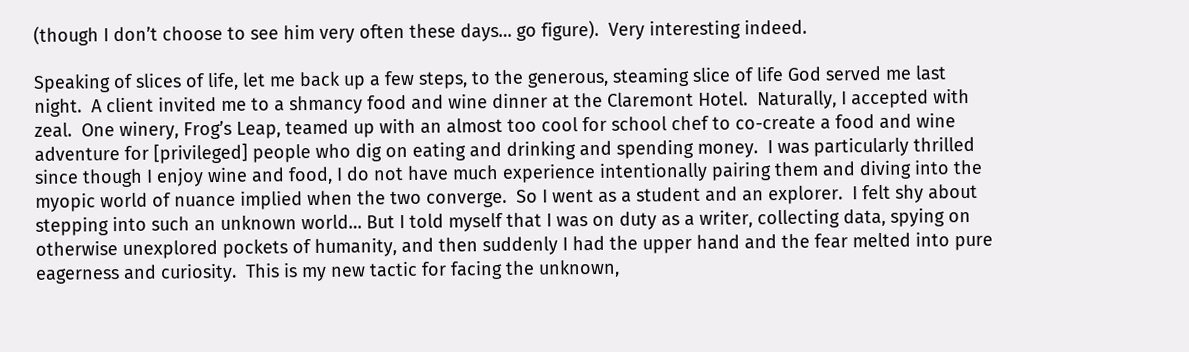(though I don’t choose to see him very often these days… go figure).  Very interesting indeed.

Speaking of slices of life, let me back up a few steps, to the generous, steaming slice of life God served me last night.  A client invited me to a shmancy food and wine dinner at the Claremont Hotel.  Naturally, I accepted with zeal.  One winery, Frog’s Leap, teamed up with an almost too cool for school chef to co-create a food and wine adventure for [privileged] people who dig on eating and drinking and spending money.  I was particularly thrilled since though I enjoy wine and food, I do not have much experience intentionally pairing them and diving into the myopic world of nuance implied when the two converge.  So I went as a student and an explorer.  I felt shy about stepping into such an unknown world… But I told myself that I was on duty as a writer, collecting data, spying on otherwise unexplored pockets of humanity, and then suddenly I had the upper hand and the fear melted into pure eagerness and curiosity.  This is my new tactic for facing the unknown,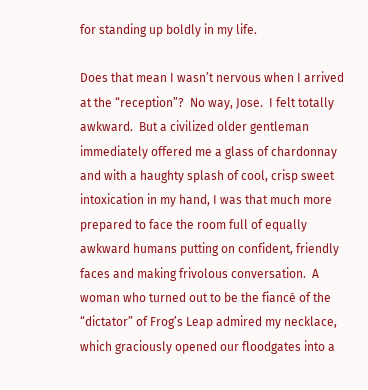for standing up boldly in my life.

Does that mean I wasn’t nervous when I arrived at the “reception”?  No way, Jose.  I felt totally awkward.  But a civilized older gentleman immediately offered me a glass of chardonnay and with a haughty splash of cool, crisp sweet intoxication in my hand, I was that much more prepared to face the room full of equally awkward humans putting on confident, friendly faces and making frivolous conversation.  A woman who turned out to be the fiancé of the “dictator” of Frog’s Leap admired my necklace, which graciously opened our floodgates into a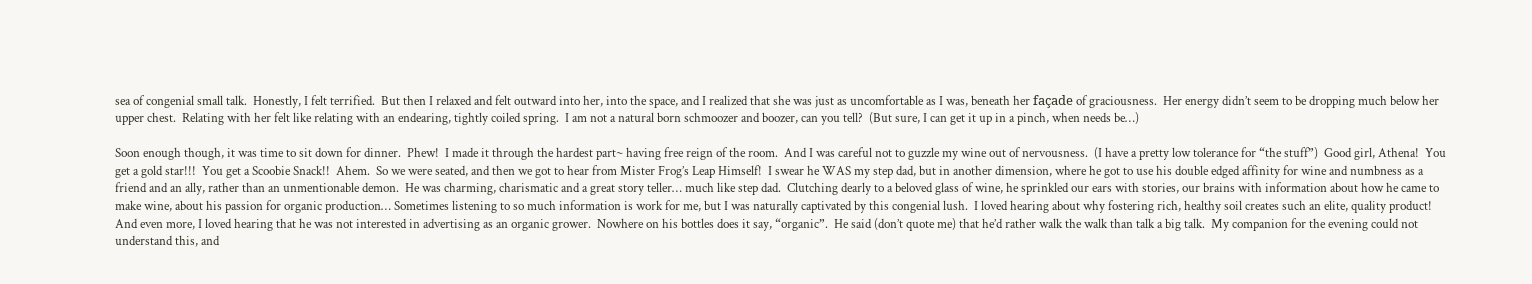sea of congenial small talk.  Honestly, I felt terrified.  But then I relaxed and felt outward into her, into the space, and I realized that she was just as uncomfortable as I was, beneath her façade of graciousness.  Her energy didn’t seem to be dropping much below her upper chest.  Relating with her felt like relating with an endearing, tightly coiled spring.  I am not a natural born schmoozer and boozer, can you tell?  (But sure, I can get it up in a pinch, when needs be…)

Soon enough though, it was time to sit down for dinner.  Phew!  I made it through the hardest part~ having free reign of the room.  And I was careful not to guzzle my wine out of nervousness.  (I have a pretty low tolerance for “the stuff”)  Good girl, Athena!  You get a gold star!!!  You get a Scoobie Snack!!  Ahem.  So we were seated, and then we got to hear from Mister Frog’s Leap Himself!  I swear he WAS my step dad, but in another dimension, where he got to use his double edged affinity for wine and numbness as a friend and an ally, rather than an unmentionable demon.  He was charming, charismatic and a great story teller… much like step dad.  Clutching dearly to a beloved glass of wine, he sprinkled our ears with stories, our brains with information about how he came to make wine, about his passion for organic production… Sometimes listening to so much information is work for me, but I was naturally captivated by this congenial lush.  I loved hearing about why fostering rich, healthy soil creates such an elite, quality product!  And even more, I loved hearing that he was not interested in advertising as an organic grower.  Nowhere on his bottles does it say, “organic”.  He said (don’t quote me) that he’d rather walk the walk than talk a big talk.  My companion for the evening could not understand this, and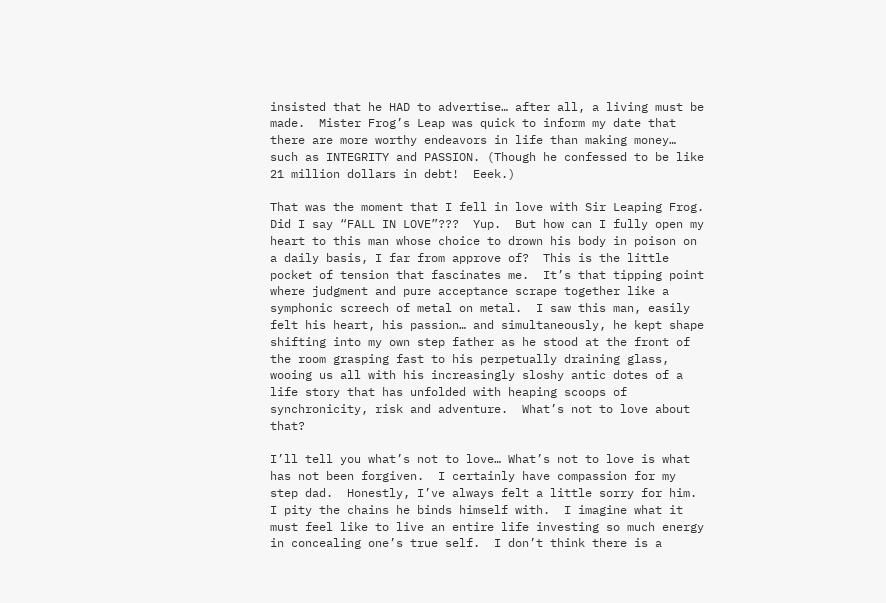insisted that he HAD to advertise… after all, a living must be made.  Mister Frog’s Leap was quick to inform my date that there are more worthy endeavors in life than making money… such as INTEGRITY and PASSION. (Though he confessed to be like 21 million dollars in debt!  Eeek.)

That was the moment that I fell in love with Sir Leaping Frog.  Did I say “FALL IN LOVE”???  Yup.  But how can I fully open my heart to this man whose choice to drown his body in poison on a daily basis, I far from approve of?  This is the little pocket of tension that fascinates me.  It’s that tipping point where judgment and pure acceptance scrape together like a symphonic screech of metal on metal.  I saw this man, easily felt his heart, his passion… and simultaneously, he kept shape shifting into my own step father as he stood at the front of the room grasping fast to his perpetually draining glass, wooing us all with his increasingly sloshy antic dotes of a life story that has unfolded with heaping scoops of synchronicity, risk and adventure.  What’s not to love about that?

I’ll tell you what’s not to love… What’s not to love is what has not been forgiven.  I certainly have compassion for my step dad.  Honestly, I’ve always felt a little sorry for him.  I pity the chains he binds himself with.  I imagine what it must feel like to live an entire life investing so much energy in concealing one’s true self.  I don’t think there is a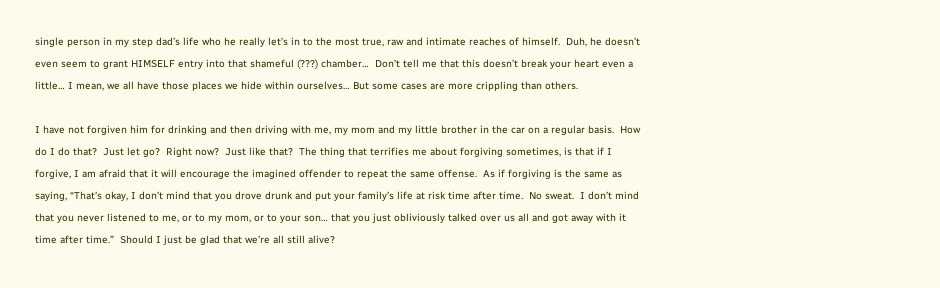single person in my step dad’s life who he really let’s in to the most true, raw and intimate reaches of himself.  Duh, he doesn’t even seem to grant HIMSELF entry into that shameful (???) chamber…  Don’t tell me that this doesn’t break your heart even a little… I mean, we all have those places we hide within ourselves… But some cases are more crippling than others.

I have not forgiven him for drinking and then driving with me, my mom and my little brother in the car on a regular basis.  How do I do that?  Just let go?  Right now?  Just like that?  The thing that terrifies me about forgiving sometimes, is that if I forgive, I am afraid that it will encourage the imagined offender to repeat the same offense.  As if forgiving is the same as saying, “That’s okay, I don’t mind that you drove drunk and put your family’s life at risk time after time.  No sweat.  I don’t mind that you never listened to me, or to my mom, or to your son… that you just obliviously talked over us all and got away with it time after time.”  Should I just be glad that we’re all still alive?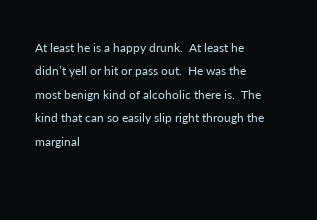At least he is a happy drunk.  At least he didn’t yell or hit or pass out.  He was the most benign kind of alcoholic there is.  The kind that can so easily slip right through the marginal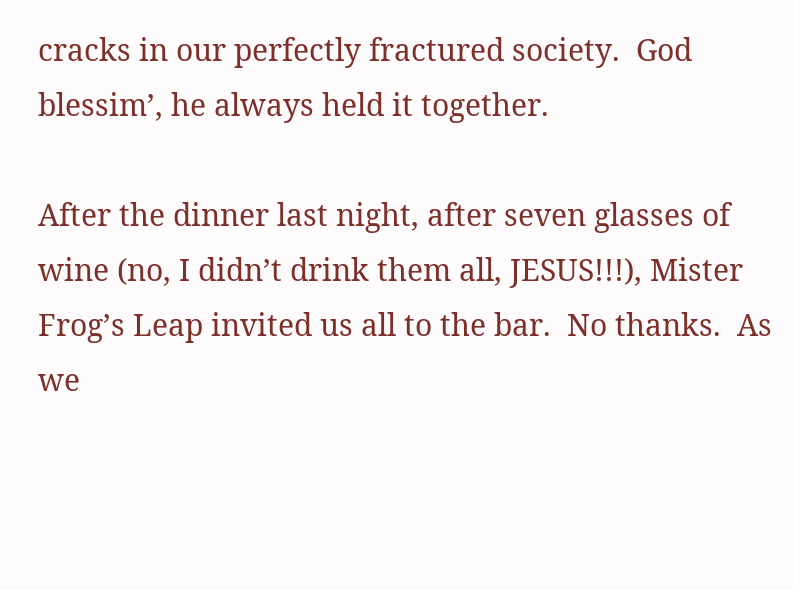cracks in our perfectly fractured society.  God blessim’, he always held it together.

After the dinner last night, after seven glasses of wine (no, I didn’t drink them all, JESUS!!!), Mister Frog’s Leap invited us all to the bar.  No thanks.  As we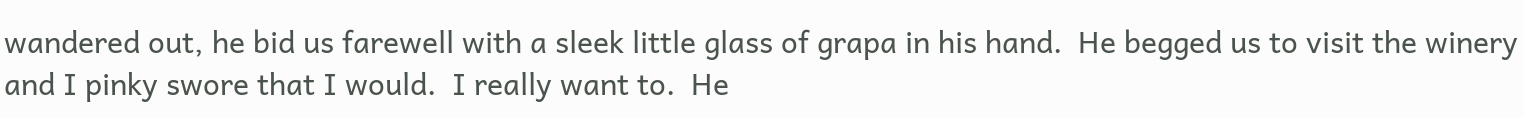wandered out, he bid us farewell with a sleek little glass of grapa in his hand.  He begged us to visit the winery and I pinky swore that I would.  I really want to.  He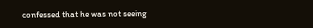confessed that he was not seeing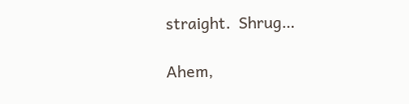straight.  Shrug…

Ahem,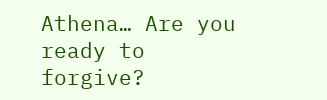Athena… Are you ready to forgive?